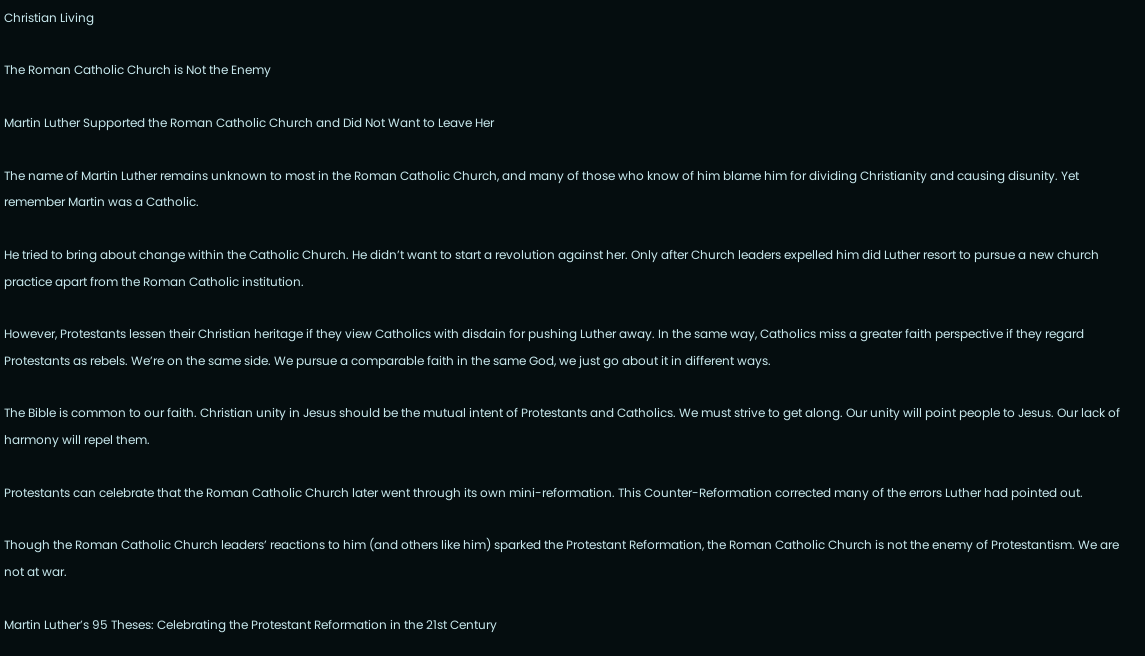Christian Living

The Roman Catholic Church is Not the Enemy

Martin Luther Supported the Roman Catholic Church and Did Not Want to Leave Her

The name of Martin Luther remains unknown to most in the Roman Catholic Church, and many of those who know of him blame him for dividing Christianity and causing disunity. Yet remember Martin was a Catholic.

He tried to bring about change within the Catholic Church. He didn’t want to start a revolution against her. Only after Church leaders expelled him did Luther resort to pursue a new church practice apart from the Roman Catholic institution.

However, Protestants lessen their Christian heritage if they view Catholics with disdain for pushing Luther away. In the same way, Catholics miss a greater faith perspective if they regard Protestants as rebels. We’re on the same side. We pursue a comparable faith in the same God, we just go about it in different ways.

The Bible is common to our faith. Christian unity in Jesus should be the mutual intent of Protestants and Catholics. We must strive to get along. Our unity will point people to Jesus. Our lack of harmony will repel them.

Protestants can celebrate that the Roman Catholic Church later went through its own mini-reformation. This Counter-Reformation corrected many of the errors Luther had pointed out.

Though the Roman Catholic Church leaders’ reactions to him (and others like him) sparked the Protestant Reformation, the Roman Catholic Church is not the enemy of Protestantism. We are not at war.

Martin Luther’s 95 Theses: Celebrating the Protestant Reformation in the 21st Century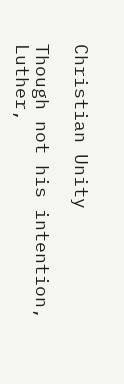Christian Unity

Though not his intention, Luther,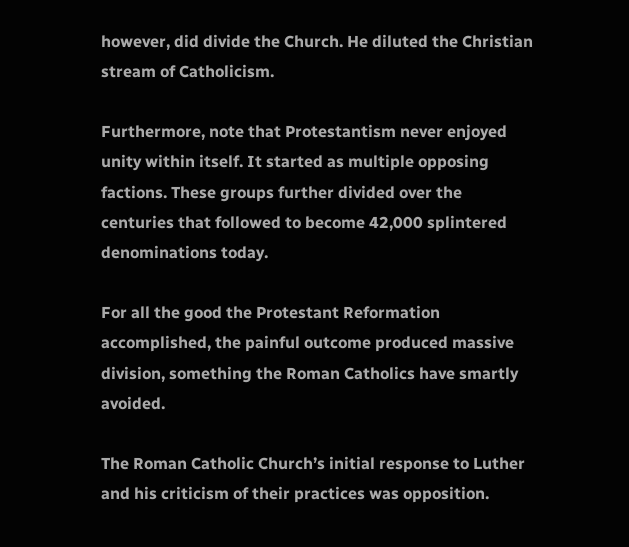however, did divide the Church. He diluted the Christian stream of Catholicism.

Furthermore, note that Protestantism never enjoyed unity within itself. It started as multiple opposing factions. These groups further divided over the centuries that followed to become 42,000 splintered denominations today.

For all the good the Protestant Reformation accomplished, the painful outcome produced massive division, something the Roman Catholics have smartly avoided.

The Roman Catholic Church’s initial response to Luther and his criticism of their practices was opposition.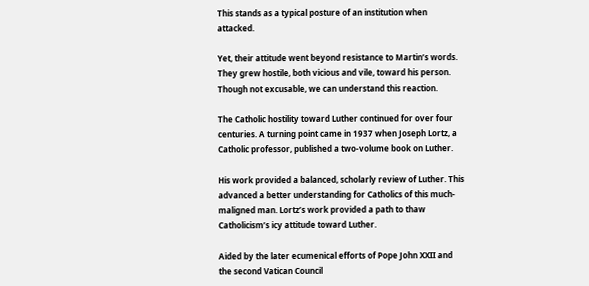This stands as a typical posture of an institution when attacked.

Yet, their attitude went beyond resistance to Martin’s words. They grew hostile, both vicious and vile, toward his person. Though not excusable, we can understand this reaction.

The Catholic hostility toward Luther continued for over four centuries. A turning point came in 1937 when Joseph Lortz, a Catholic professor, published a two-volume book on Luther.

His work provided a balanced, scholarly review of Luther. This advanced a better understanding for Catholics of this much-maligned man. Lortz’s work provided a path to thaw Catholicism’s icy attitude toward Luther.

Aided by the later ecumenical efforts of Pope John XXII and the second Vatican Council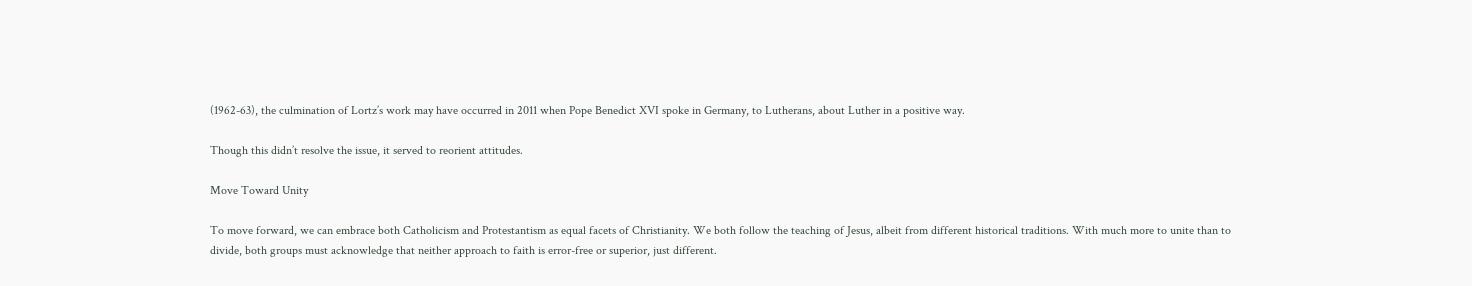(1962-63), the culmination of Lortz’s work may have occurred in 2011 when Pope Benedict XVI spoke in Germany, to Lutherans, about Luther in a positive way.

Though this didn’t resolve the issue, it served to reorient attitudes.

Move Toward Unity

To move forward, we can embrace both Catholicism and Protestantism as equal facets of Christianity. We both follow the teaching of Jesus, albeit from different historical traditions. With much more to unite than to divide, both groups must acknowledge that neither approach to faith is error-free or superior, just different.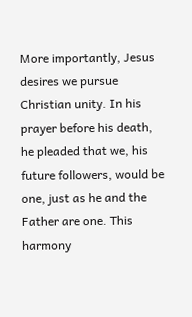More importantly, Jesus desires we pursue Christian unity. In his prayer before his death, he pleaded that we, his future followers, would be one, just as he and the Father are one. This harmony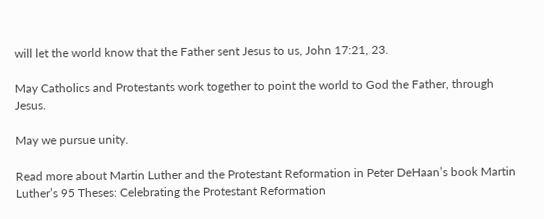will let the world know that the Father sent Jesus to us, John 17:21, 23.

May Catholics and Protestants work together to point the world to God the Father, through Jesus.

May we pursue unity.

Read more about Martin Luther and the Protestant Reformation in Peter DeHaan’s book Martin Luther’s 95 Theses: Celebrating the Protestant Reformation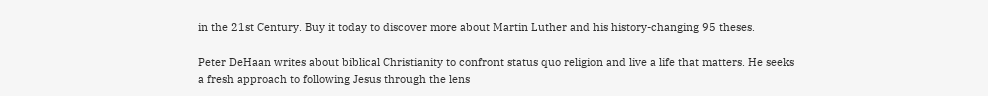in the 21st Century. Buy it today to discover more about Martin Luther and his history-changing 95 theses.

Peter DeHaan writes about biblical Christianity to confront status quo religion and live a life that matters. He seeks a fresh approach to following Jesus through the lens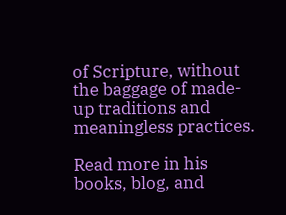of Scripture, without the baggage of made-up traditions and meaningless practices.

Read more in his books, blog, and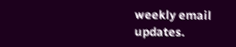weekly email updates.